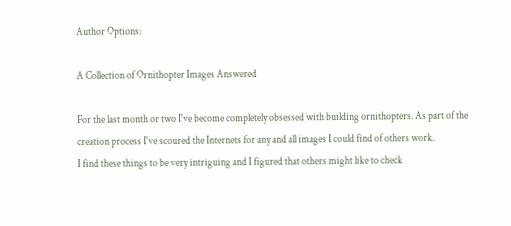Author Options:

A Collection of Ornithopter Images Answered

For the last month or two I've become completely obsessed with building ornithopters. As part of the creation process I've scoured the Internets for any and all images I could find of others work.
I find these things to be very intriguing and I figured that others might like to check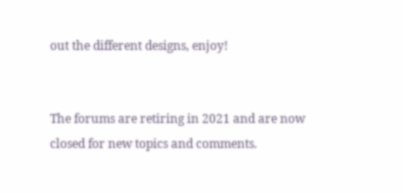out the different designs, enjoy!


The forums are retiring in 2021 and are now closed for new topics and comments.